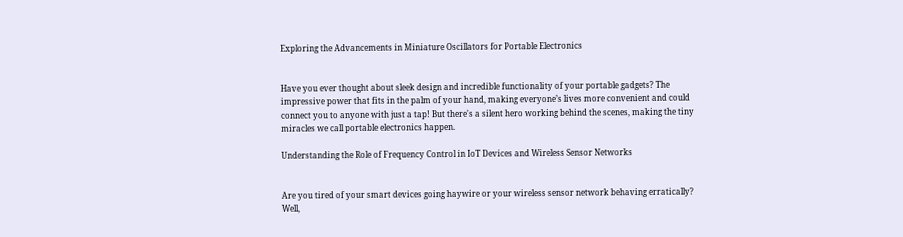Exploring the Advancements in Miniature Oscillators for Portable Electronics


Have you ever thought about sleek design and incredible functionality of your portable gadgets? The impressive power that fits in the palm of your hand, making everyone’s lives more convenient and could connect you to anyone with just a tap! But there's a silent hero working behind the scenes, making the tiny miracles we call portable electronics happen.

Understanding the Role of Frequency Control in IoT Devices and Wireless Sensor Networks


Are you tired of your smart devices going haywire or your wireless sensor network behaving erratically? Well,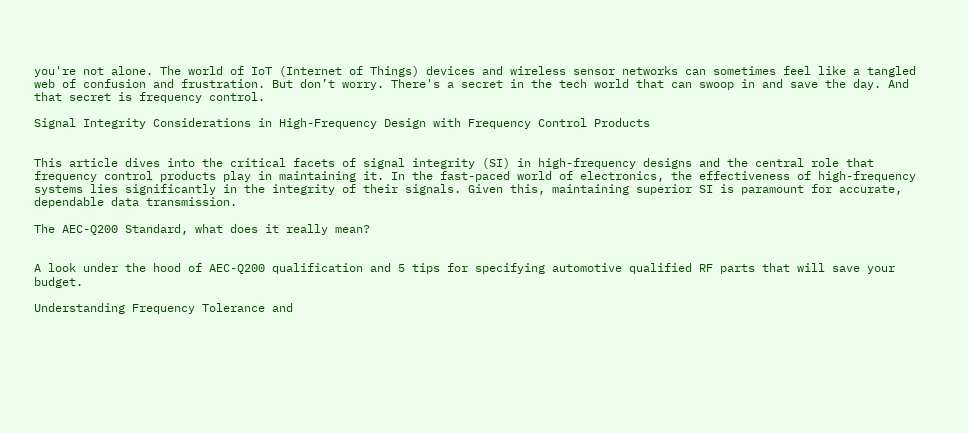you're not alone. The world of IoT (Internet of Things) devices and wireless sensor networks can sometimes feel like a tangled web of confusion and frustration. But don’t worry. There's a secret in the tech world that can swoop in and save the day. And that secret is frequency control.

Signal Integrity Considerations in High-Frequency Design with Frequency Control Products


This article dives into the critical facets of signal integrity (SI) in high-frequency designs and the central role that frequency control products play in maintaining it. In the fast-paced world of electronics, the effectiveness of high-frequency systems lies significantly in the integrity of their signals. Given this, maintaining superior SI is paramount for accurate, dependable data transmission.

The AEC-Q200 Standard, what does it really mean?


A look under the hood of AEC-Q200 qualification and 5 tips for specifying automotive qualified RF parts that will save your budget.

Understanding Frequency Tolerance and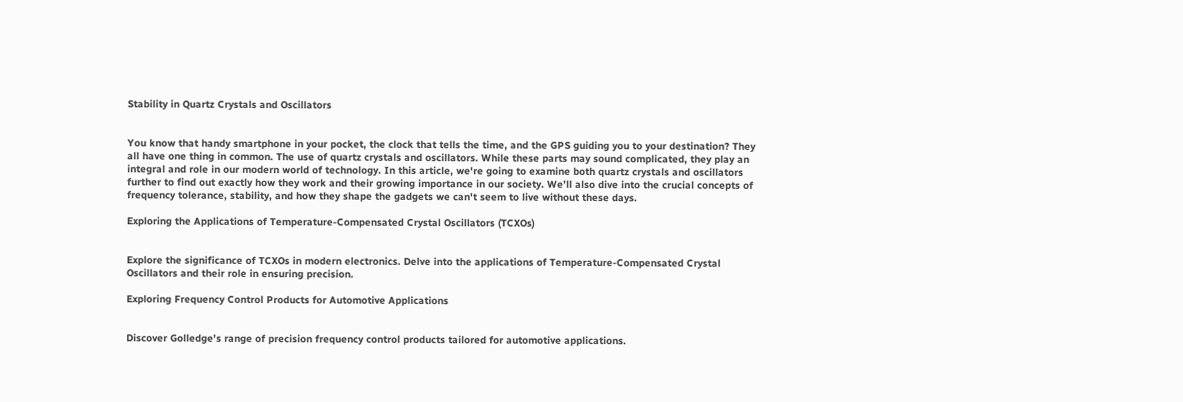Stability in Quartz Crystals and Oscillators


You know that handy smartphone in your pocket, the clock that tells the time, and the GPS guiding you to your destination? They all have one thing in common. The use of quartz crystals and oscillators. While these parts may sound complicated, they play an integral and role in our modern world of technology. In this article, we're going to examine both quartz crystals and oscillators further to find out exactly how they work and their growing importance in our society. We’ll also dive into the crucial concepts of frequency tolerance, stability, and how they shape the gadgets we can't seem to live without these days.

Exploring the Applications of Temperature-Compensated Crystal Oscillators (TCXOs)


Explore the significance of TCXOs in modern electronics. Delve into the applications of Temperature-Compensated Crystal Oscillators and their role in ensuring precision.

Exploring Frequency Control Products for Automotive Applications


Discover Golledge's range of precision frequency control products tailored for automotive applications.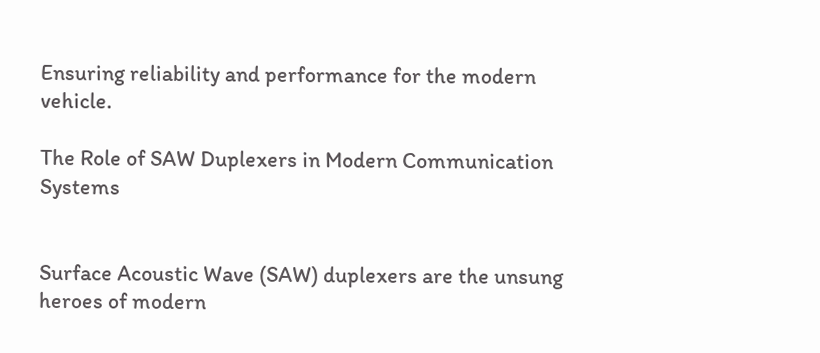Ensuring reliability and performance for the modern vehicle.

The Role of SAW Duplexers in Modern Communication Systems


Surface Acoustic Wave (SAW) duplexers are the unsung heroes of modern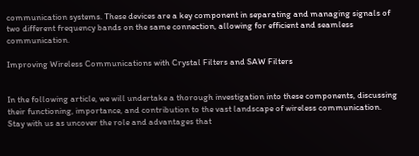communication systems. These devices are a key component in separating and managing signals of two different frequency bands on the same connection, allowing for efficient and seamless communication.

Improving Wireless Communications with Crystal Filters and SAW Filters


In the following article, we will undertake a thorough investigation into these components, discussing their functioning, importance, and contribution to the vast landscape of wireless communication. Stay with us as uncover the role and advantages that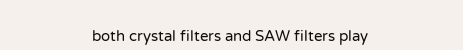both crystal filters and SAW filters play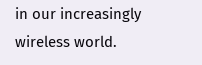in our increasingly wireless world.